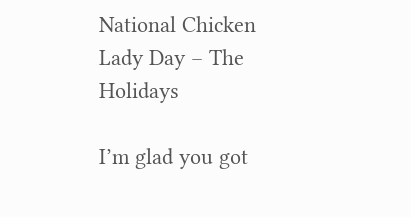National Chicken Lady Day – The Holidays

I’m glad you got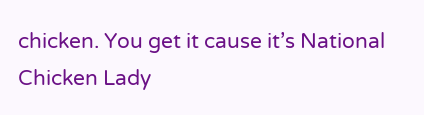chicken. You get it cause it’s National Chicken Lady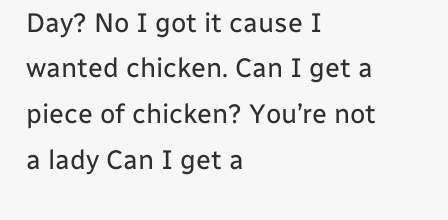Day? No I got it cause I wanted chicken. Can I get a piece of chicken? You’re not a lady Can I get a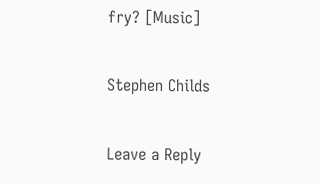fry? [Music]

Stephen Childs

Leave a Reply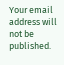Your email address will not be published.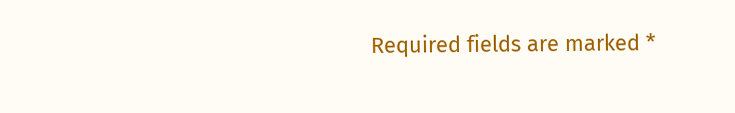Required fields are marked *